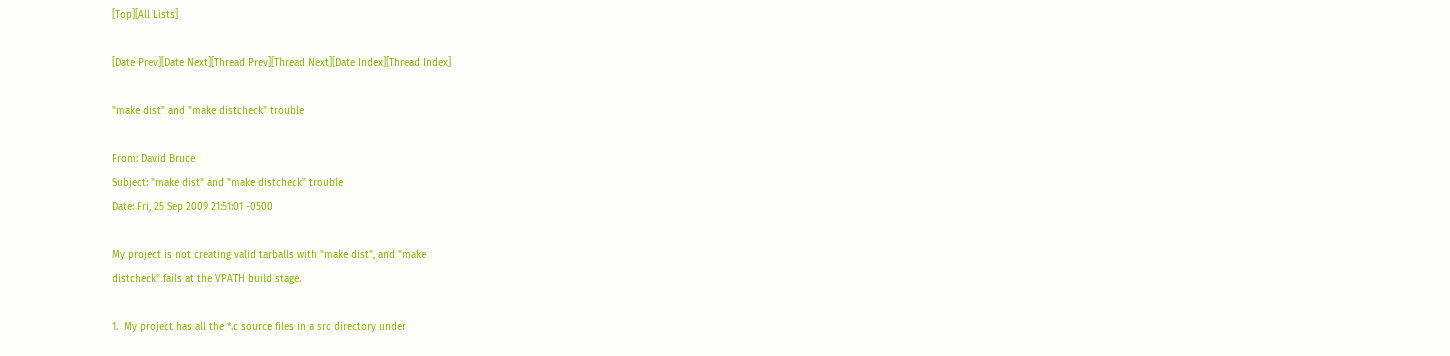[Top][All Lists]

[Date Prev][Date Next][Thread Prev][Thread Next][Date Index][Thread Index]

"make dist" and "make distcheck" trouble

From: David Bruce
Subject: "make dist" and "make distcheck" trouble
Date: Fri, 25 Sep 2009 21:51:01 -0500

My project is not creating valid tarballs with "make dist", and "make
distcheck" fails at the VPATH build stage.

1.  My project has all the *.c source files in a src directory under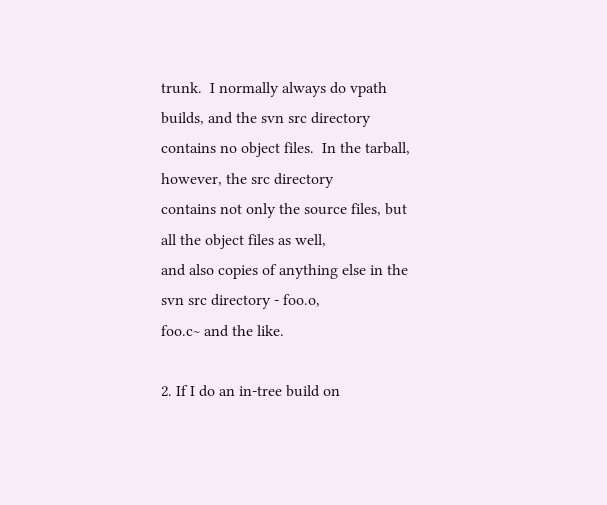trunk.  I normally always do vpath builds, and the svn src directory
contains no object files.  In the tarball, however, the src directory
contains not only the source files, but all the object files as well,
and also copies of anything else in the svn src directory - foo.o,
foo.c~ and the like.

2. If I do an in-tree build on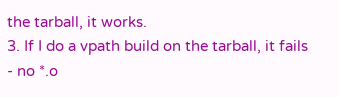the tarball, it works.
3. If I do a vpath build on the tarball, it fails - no *.o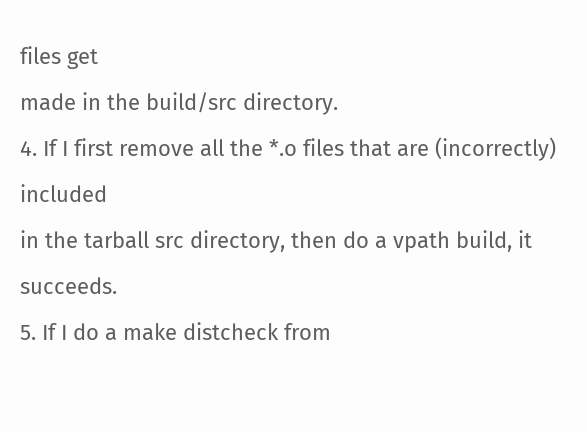files get
made in the build/src directory.
4. If I first remove all the *.o files that are (incorrectly) included
in the tarball src directory, then do a vpath build, it succeeds.
5. If I do a make distcheck from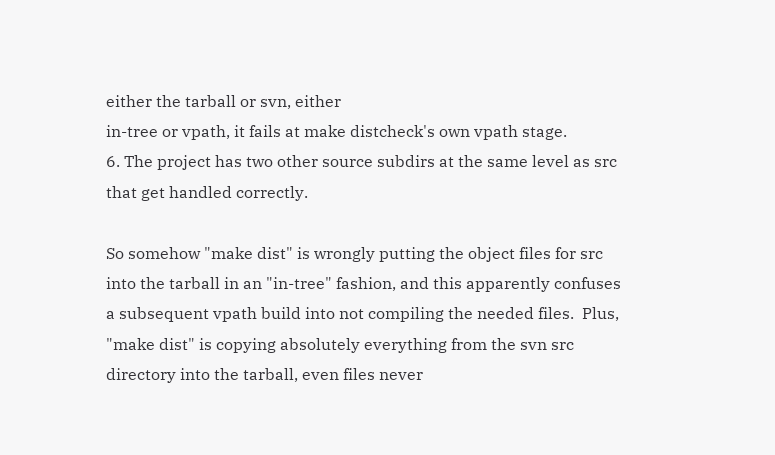either the tarball or svn, either
in-tree or vpath, it fails at make distcheck's own vpath stage.
6. The project has two other source subdirs at the same level as src
that get handled correctly.

So somehow "make dist" is wrongly putting the object files for src
into the tarball in an "in-tree" fashion, and this apparently confuses
a subsequent vpath build into not compiling the needed files.  Plus,
"make dist" is copying absolutely everything from the svn src
directory into the tarball, even files never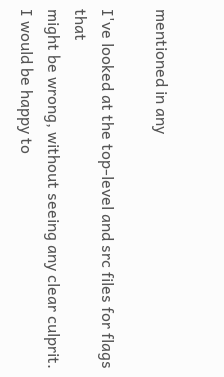mentioned in any

I've looked at the top-level and src files for flags that
might be wrong, without seeing any clear culprit.  I would be happy to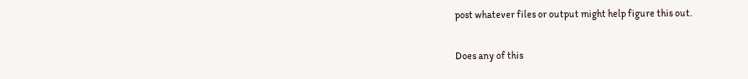post whatever files or output might help figure this out.

Does any of this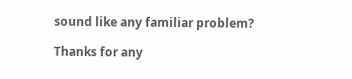sound like any familiar problem?

Thanks for any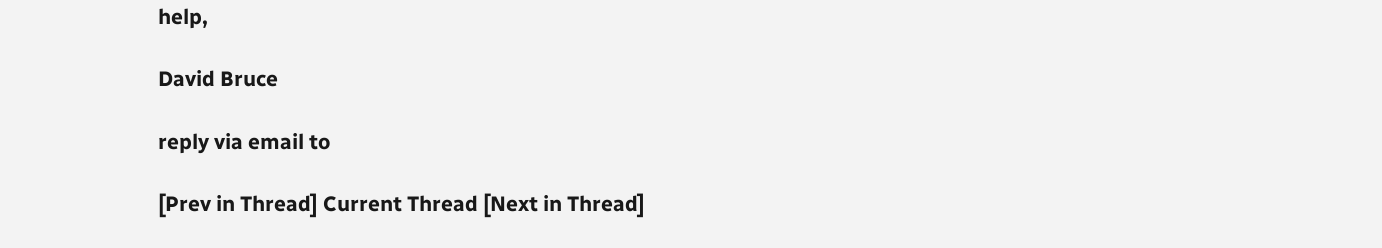help,

David Bruce

reply via email to

[Prev in Thread] Current Thread [Next in Thread]